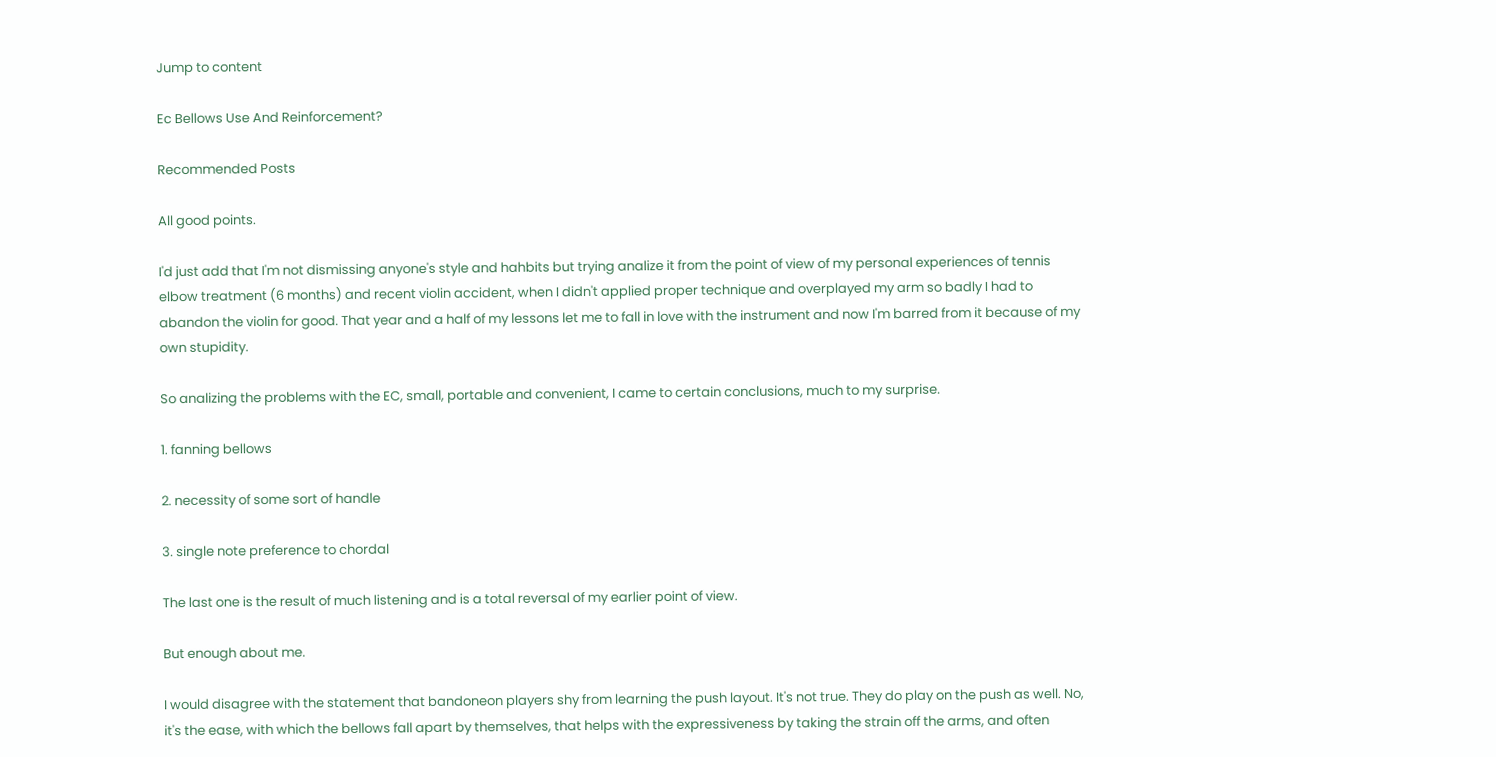Jump to content

Ec Bellows Use And Reinforcement?

Recommended Posts

All good points.

I'd just add that I'm not dismissing anyone's style and hahbits but trying analize it from the point of view of my personal experiences of tennis elbow treatment (6 months) and recent violin accident, when I didn't applied proper technique and overplayed my arm so badly I had to abandon the violin for good. That year and a half of my lessons let me to fall in love with the instrument and now I'm barred from it because of my own stupidity.

So analizing the problems with the EC, small, portable and convenient, I came to certain conclusions, much to my surprise.

1. fanning bellows

2. necessity of some sort of handle

3. single note preference to chordal

The last one is the result of much listening and is a total reversal of my earlier point of view.

But enough about me.

I would disagree with the statement that bandoneon players shy from learning the push layout. It's not true. They do play on the push as well. No, it's the ease, with which the bellows fall apart by themselves, that helps with the expressiveness by taking the strain off the arms, and often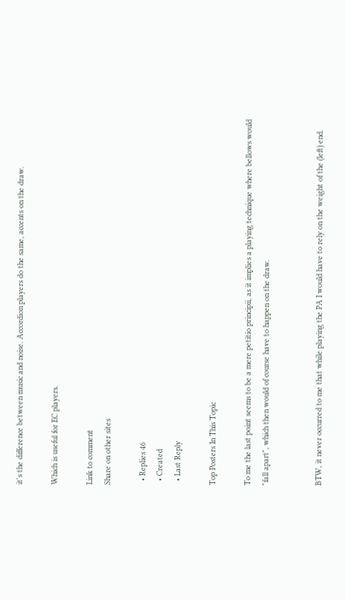it's the difference between music and noise. Accordion players do the same, accents on the draw.

Which is useful for EC players.

Link to comment
Share on other sites

  • Replies 46
  • Created
  • Last Reply

Top Posters In This Topic

To me the last point seems to be a mere petitio principii, as it implies a playing technique where bellows would "fall apart", which then would of course have to happen on the draw.


BTW, it never occurred to me that while playing the PA I would have to rely on the weight of the (left) end.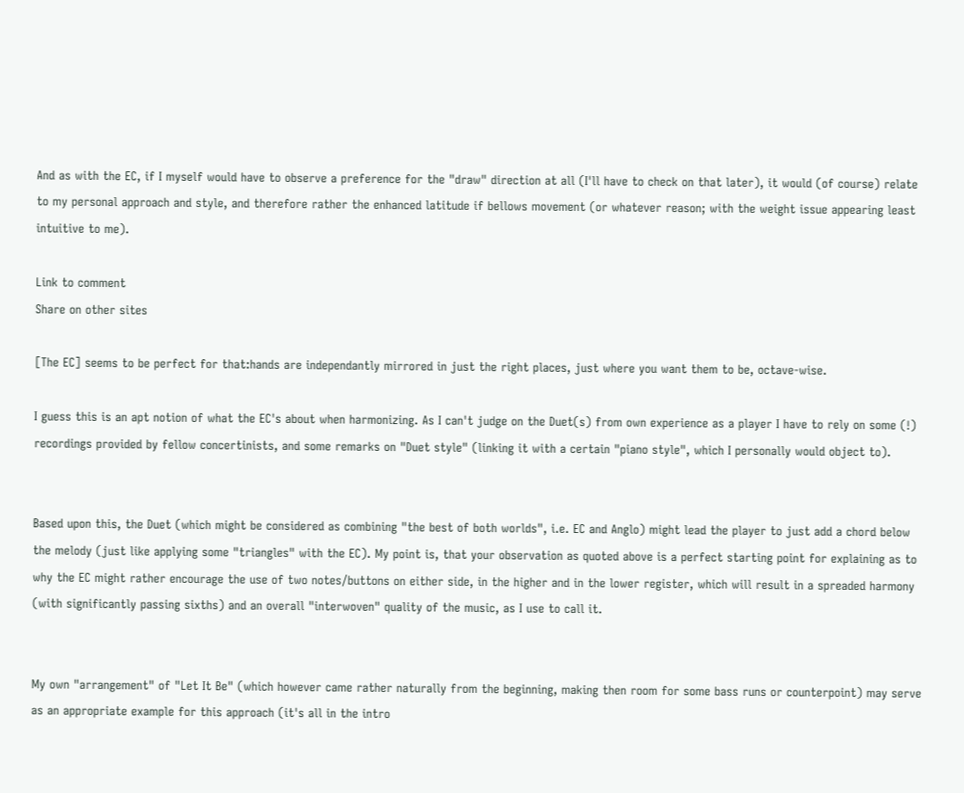And as with the EC, if I myself would have to observe a preference for the "draw" direction at all (I'll have to check on that later), it would (of course) relate to my personal approach and style, and therefore rather the enhanced latitude if bellows movement (or whatever reason; with the weight issue appearing least intuitive to me).

Link to comment
Share on other sites

[The EC] seems to be perfect for that:hands are independantly mirrored in just the right places, just where you want them to be, octave-wise.

I guess this is an apt notion of what the EC's about when harmonizing. As I can't judge on the Duet(s) from own experience as a player I have to rely on some (!) recordings provided by fellow concertinists, and some remarks on "Duet style" (linking it with a certain "piano style", which I personally would object to).


Based upon this, the Duet (which might be considered as combining "the best of both worlds", i.e. EC and Anglo) might lead the player to just add a chord below the melody (just like applying some "triangles" with the EC). My point is, that your observation as quoted above is a perfect starting point for explaining as to why the EC might rather encourage the use of two notes/buttons on either side, in the higher and in the lower register, which will result in a spreaded harmony (with significantly passing sixths) and an overall "interwoven" quality of the music, as I use to call it.


My own "arrangement" of "Let It Be" (which however came rather naturally from the beginning, making then room for some bass runs or counterpoint) may serve as an appropriate example for this approach (it's all in the intro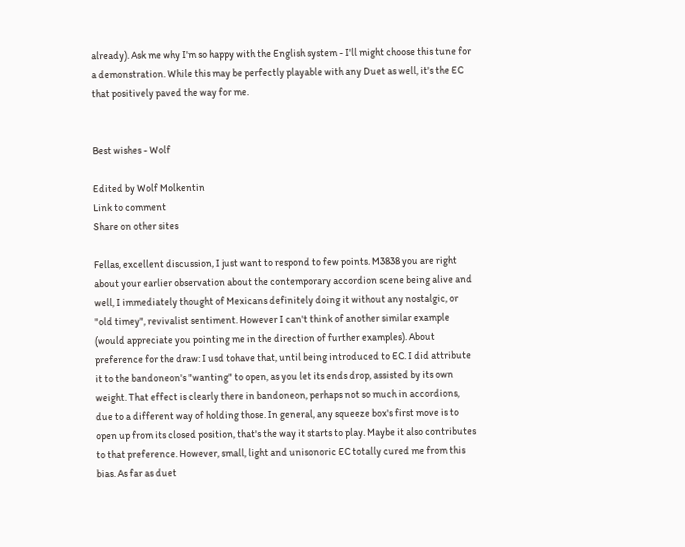already). Ask me why I'm so happy with the English system - I'll might choose this tune for a demonstration. While this may be perfectly playable with any Duet as well, it's the EC that positively paved the way for me.


Best wishes - Wolf

Edited by Wolf Molkentin
Link to comment
Share on other sites

Fellas, excellent discussion, I just want to respond to few points. M3838 you are right about your earlier observation about the contemporary accordion scene being alive and well, I immediately thought of Mexicans definitely doing it without any nostalgic, or "old timey", revivalist sentiment. However I can't think of another similar example (would appreciate you pointing me in the direction of further examples). About preference for the draw: I usd tohave that, until being introduced to EC. I did attribute it to the bandoneon's "wanting" to open, as you let its ends drop, assisted by its own weight. That effect is clearly there in bandoneon, perhaps not so much in accordions, due to a different way of holding those. In general, any squeeze box's first move is to open up from its closed position, that's the way it starts to play. Maybe it also contributes to that preference. However, small, light and unisonoric EC totally cured me from this bias. As far as duet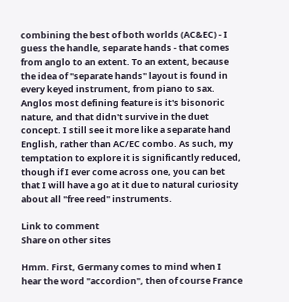combining the best of both worlds (AC&EC) - I guess the handle, separate hands - that comes from anglo to an extent. To an extent, because the idea of "separate hands" layout is found in every keyed instrument, from piano to sax. Anglos most defining feature is it's bisonoric nature, and that didn't survive in the duet concept. I still see it more like a separate hand English, rather than AC/EC combo. As such, my temptation to explore it is significantly reduced, though if I ever come across one, you can bet that I will have a go at it due to natural curiosity about all "free reed" instruments.

Link to comment
Share on other sites

Hmm. First, Germany comes to mind when I hear the word "accordion", then of course France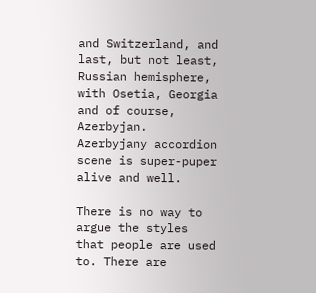and Switzerland, and last, but not least, Russian hemisphere, with Osetia, Georgia and of course, Azerbyjan. Azerbyjany accordion scene is super-puper alive and well.

There is no way to argue the styles that people are used to. There are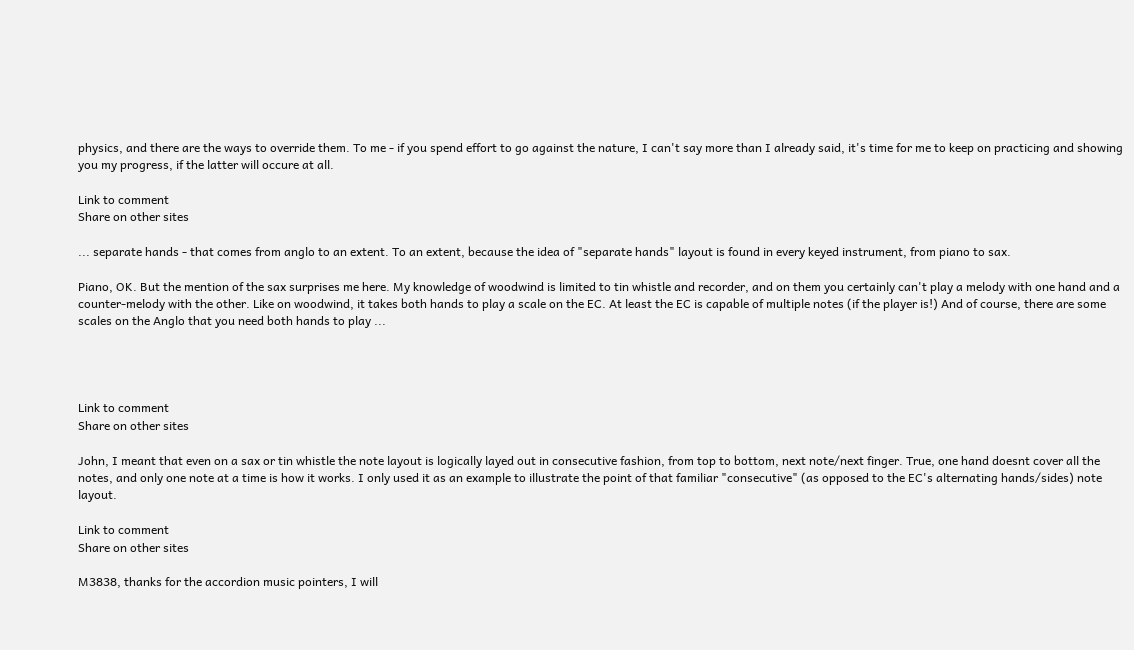physics, and there are the ways to override them. To me - if you spend effort to go against the nature, I can't say more than I already said, it's time for me to keep on practicing and showing you my progress, if the latter will occure at all.

Link to comment
Share on other sites

... separate hands - that comes from anglo to an extent. To an extent, because the idea of "separate hands" layout is found in every keyed instrument, from piano to sax.

Piano, OK. But the mention of the sax surprises me here. My knowledge of woodwind is limited to tin whistle and recorder, and on them you certainly can't play a melody with one hand and a counter-melody with the other. Like on woodwind, it takes both hands to play a scale on the EC. At least the EC is capable of multiple notes (if the player is!) And of course, there are some scales on the Anglo that you need both hands to play ...




Link to comment
Share on other sites

John, I meant that even on a sax or tin whistle the note layout is logically layed out in consecutive fashion, from top to bottom, next note/next finger. True, one hand doesnt cover all the notes, and only one note at a time is how it works. I only used it as an example to illustrate the point of that familiar "consecutive" (as opposed to the EC's alternating hands/sides) note layout.

Link to comment
Share on other sites

M3838, thanks for the accordion music pointers, I will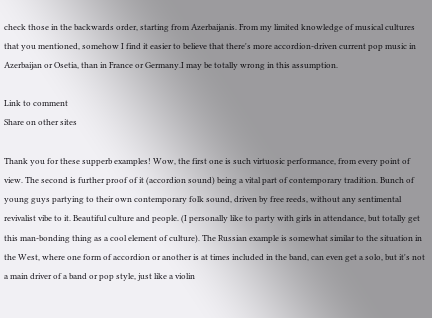check those in the backwards order, starting from Azerbaijanis. From my limited knowledge of musical cultures that you mentioned, somehow I find it easier to believe that there's more accordion-driven current pop music in Azerbaijan or Osetia, than in France or Germany.I may be totally wrong in this assumption.

Link to comment
Share on other sites

Thank you for these supperb examples! Wow, the first one is such virtuosic performance, from every point of view. The second is further proof of it (accordion sound) being a vital part of contemporary tradition. Bunch of young guys partying to their own contemporary folk sound, driven by free reeds, without any sentimental revivalist vibe to it. Beautiful culture and people. (I personally like to party with girls in attendance, but totally get this man-bonding thing as a cool element of culture). The Russian example is somewhat similar to the situation in the West, where one form of accordion or another is at times included in the band, can even get a solo, but it's not a main driver of a band or pop style, just like a violin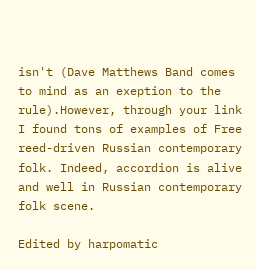isn't (Dave Matthews Band comes to mind as an exeption to the rule).However, through your link I found tons of examples of Free reed-driven Russian contemporary folk. Indeed, accordion is alive and well in Russian contemporary folk scene.

Edited by harpomatic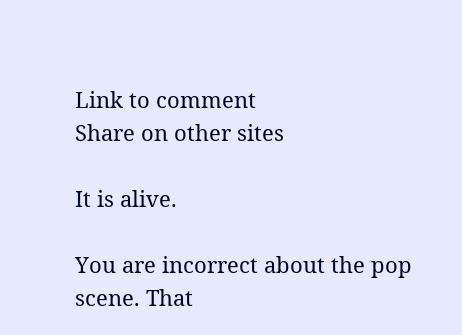Link to comment
Share on other sites

It is alive.

You are incorrect about the pop scene. That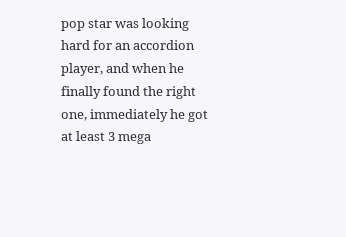pop star was looking hard for an accordion player, and when he finally found the right one, immediately he got at least 3 mega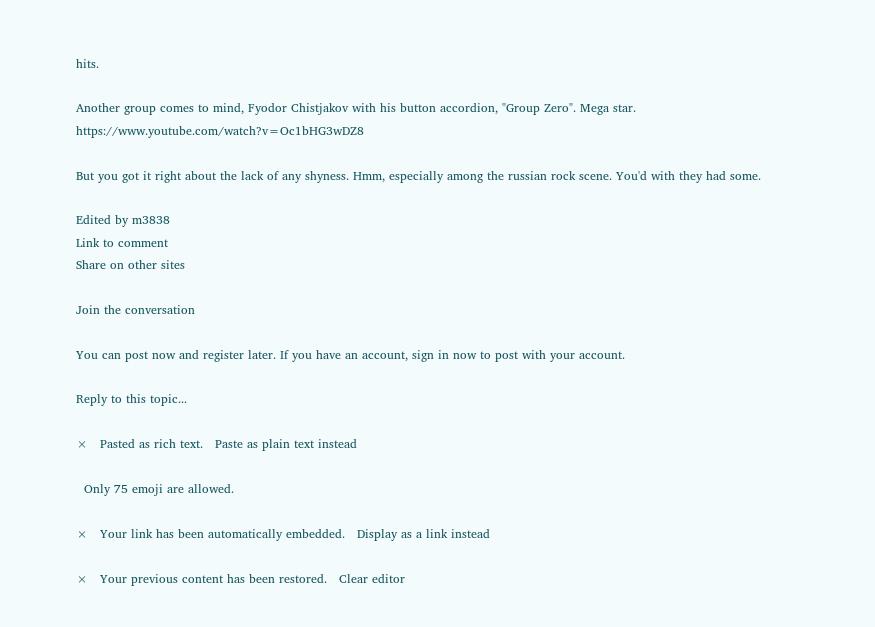hits.

Another group comes to mind, Fyodor Chistjakov with his button accordion, "Group Zero". Mega star. https://www.youtube.com/watch?v=Oc1bHG3wDZ8

But you got it right about the lack of any shyness. Hmm, especially among the russian rock scene. You'd with they had some.

Edited by m3838
Link to comment
Share on other sites

Join the conversation

You can post now and register later. If you have an account, sign in now to post with your account.

Reply to this topic...

×   Pasted as rich text.   Paste as plain text instead

  Only 75 emoji are allowed.

×   Your link has been automatically embedded.   Display as a link instead

×   Your previous content has been restored.   Clear editor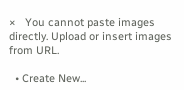×   You cannot paste images directly. Upload or insert images from URL.

  • Create New...